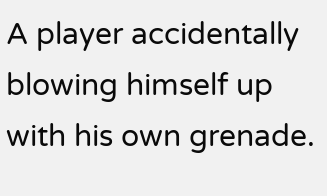A player accidentally blowing himself up with his own grenade.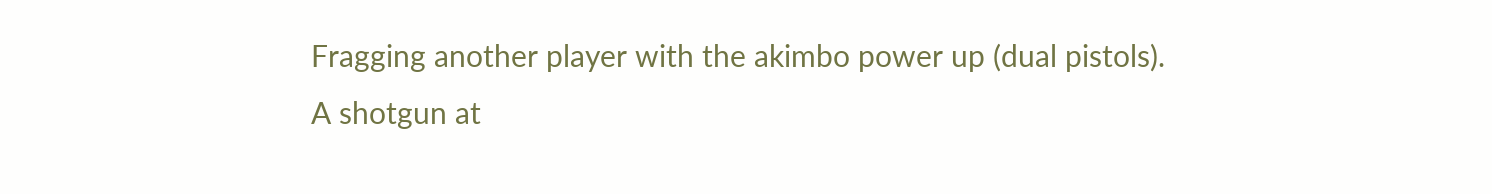Fragging another player with the akimbo power up (dual pistols).
A shotgun at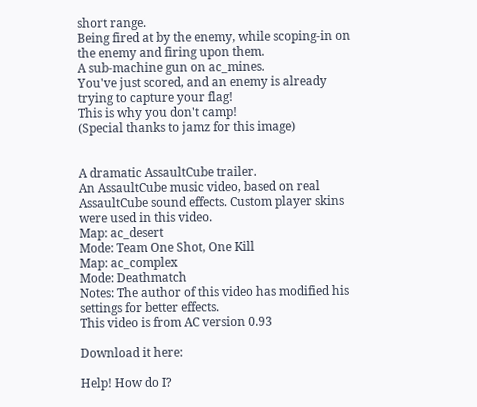short range.
Being fired at by the enemy, while scoping-in on the enemy and firing upon them.
A sub-machine gun on ac_mines.
You've just scored, and an enemy is already trying to capture your flag!
This is why you don't camp!
(Special thanks to jamz for this image)


A dramatic AssaultCube trailer.
An AssaultCube music video, based on real AssaultCube sound effects. Custom player skins were used in this video.
Map: ac_desert
Mode: Team One Shot, One Kill
Map: ac_complex
Mode: Deathmatch
Notes: The author of this video has modified his settings for better effects.
This video is from AC version 0.93

Download it here:

Help! How do I?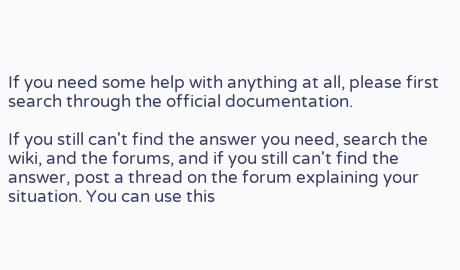If you need some help with anything at all, please first search through the official documentation.

If you still can't find the answer you need, search the wiki, and the forums, and if you still can't find the answer, post a thread on the forum explaining your situation. You can use this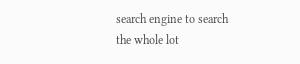search engine to search the whole lot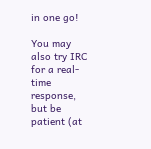in one go!

You may also try IRC for a real-time response, but be patient (at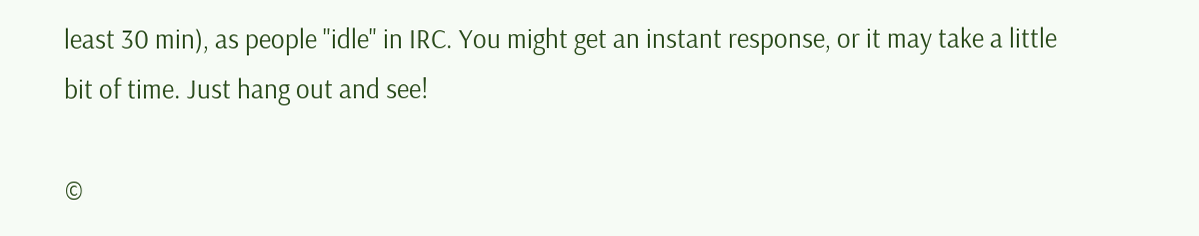least 30 min), as people "idle" in IRC. You might get an instant response, or it may take a little bit of time. Just hang out and see!

©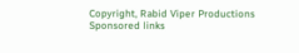Copyright, Rabid Viper Productions
Sponsored links